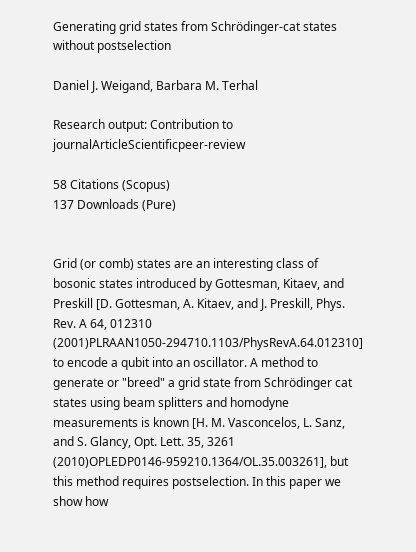Generating grid states from Schrödinger-cat states without postselection

Daniel J. Weigand, Barbara M. Terhal

Research output: Contribution to journalArticleScientificpeer-review

58 Citations (Scopus)
137 Downloads (Pure)


Grid (or comb) states are an interesting class of bosonic states introduced by Gottesman, Kitaev, and Preskill [D. Gottesman, A. Kitaev, and J. Preskill, Phys. Rev. A 64, 012310 (2001)PLRAAN1050-294710.1103/PhysRevA.64.012310] to encode a qubit into an oscillator. A method to generate or "breed" a grid state from Schrödinger cat states using beam splitters and homodyne measurements is known [H. M. Vasconcelos, L. Sanz, and S. Glancy, Opt. Lett. 35, 3261 (2010)OPLEDP0146-959210.1364/OL.35.003261], but this method requires postselection. In this paper we show how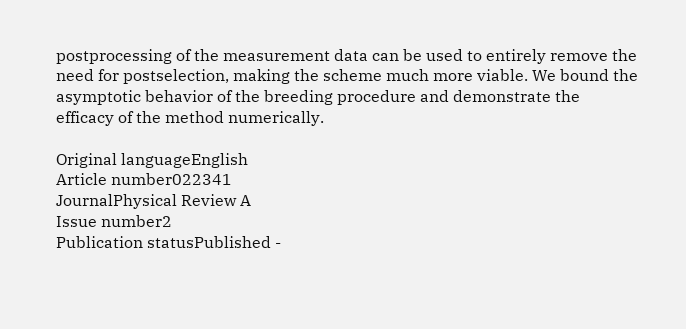postprocessing of the measurement data can be used to entirely remove the need for postselection, making the scheme much more viable. We bound the asymptotic behavior of the breeding procedure and demonstrate the efficacy of the method numerically.

Original languageEnglish
Article number022341
JournalPhysical Review A
Issue number2
Publication statusPublished -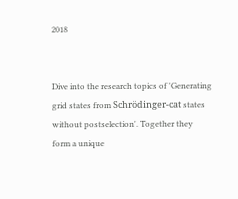2018


Dive into the research topics of 'Generating grid states from Schrödinger-cat states without postselection'. Together they form a unique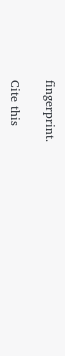fingerprint.

Cite this